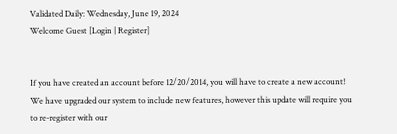Validated Daily: Wednesday, June 19, 2024
Welcome Guest [Login | Register]


If you have created an account before 12/20/2014, you will have to create a new account! We have upgraded our system to include new features, however this update will require you to re-register with our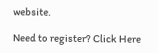website.

Need to register? Click Here